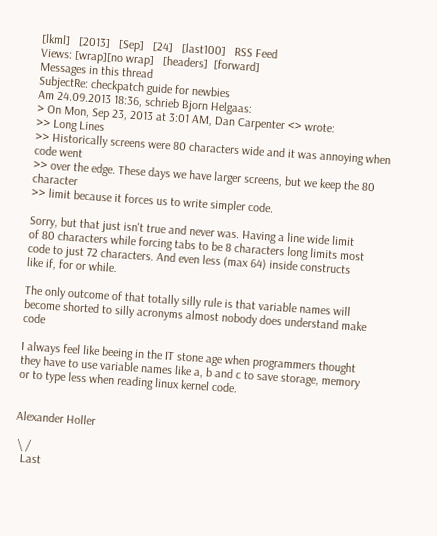[lkml]   [2013]   [Sep]   [24]   [last100]   RSS Feed
Views: [wrap][no wrap]   [headers]  [forward]
Messages in this thread
SubjectRe: checkpatch guide for newbies
Am 24.09.2013 18:36, schrieb Bjorn Helgaas:
> On Mon, Sep 23, 2013 at 3:01 AM, Dan Carpenter <> wrote:
>> Long Lines
>> Historically screens were 80 characters wide and it was annoying when code went
>> over the edge. These days we have larger screens, but we keep the 80 character
>> limit because it forces us to write simpler code.

Sorry, but that just isn't true and never was. Having a line wide limit
of 80 characters while forcing tabs to be 8 characters long limits most
code to just 72 characters. And even less (max 64) inside constructs
like if, for or while.

The only outcome of that totally silly rule is that variable names will
become shorted to silly acronyms almost nobody does understand make code

I always feel like beeing in the IT stone age when programmers thought
they have to use variable names like a, b and c to save storage, memory
or to type less when reading linux kernel code.


Alexander Holler

 \ /
  Last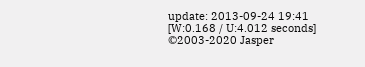update: 2013-09-24 19:41    [W:0.168 / U:4.012 seconds]
©2003-2020 Jasper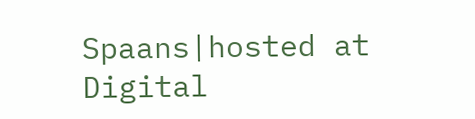Spaans|hosted at Digital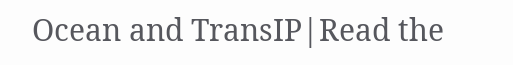Ocean and TransIP|Read the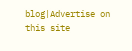blog|Advertise on this site